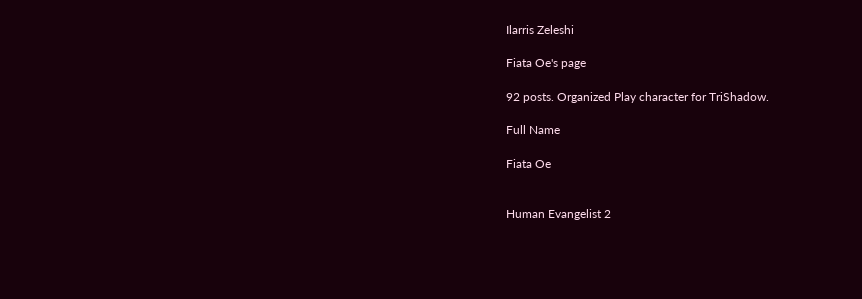Ilarris Zeleshi

Fiata Oe's page

92 posts. Organized Play character for TriShadow.

Full Name

Fiata Oe


Human Evangelist 2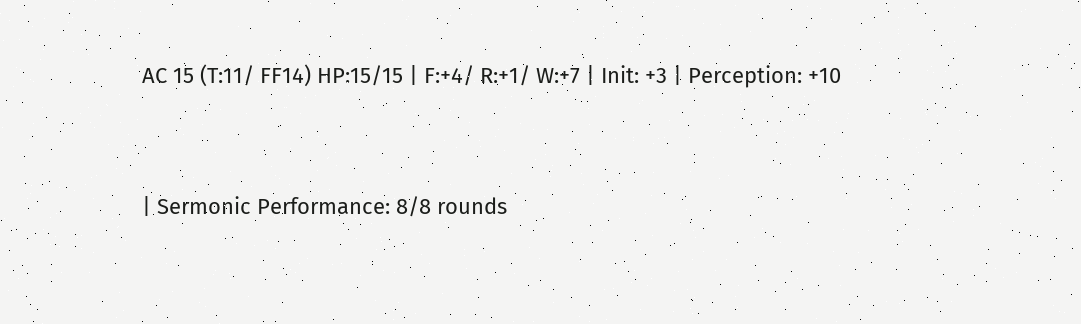AC 15 (T:11/ FF14) HP:15/15 | F:+4/ R:+1/ W:+7 | Init: +3 | Perception: +10


| Sermonic Performance: 8/8 rounds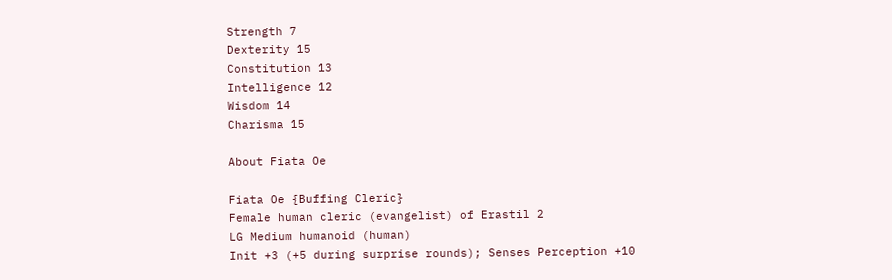Strength 7
Dexterity 15
Constitution 13
Intelligence 12
Wisdom 14
Charisma 15

About Fiata Oe

Fiata Oe {Buffing Cleric}
Female human cleric (evangelist) of Erastil 2
LG Medium humanoid (human)
Init +3 (+5 during surprise rounds); Senses Perception +10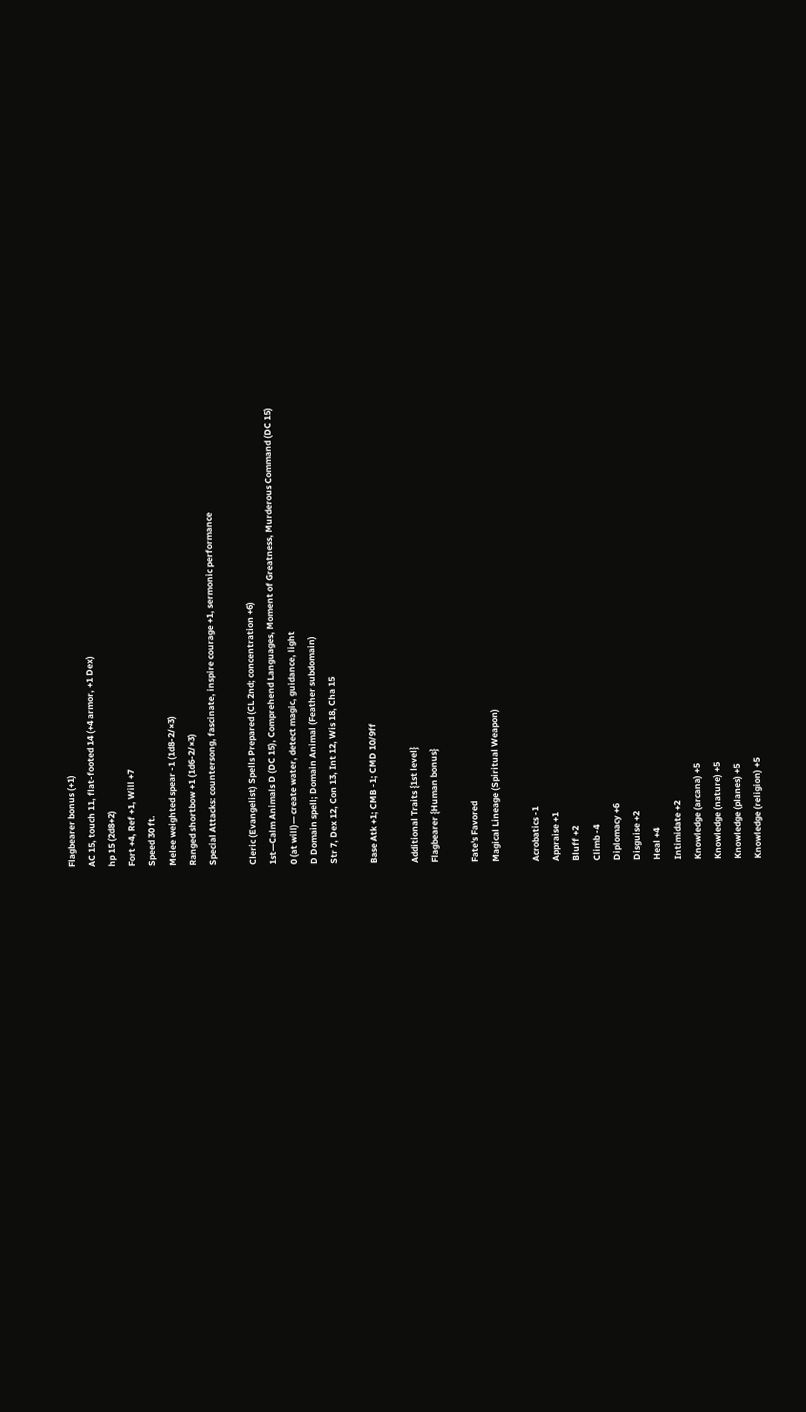Flagbearer bonus (+1)
AC 15, touch 11, flat-footed 14 (+4 armor, +1 Dex)
hp 15 (2d8+2)
Fort +4, Ref +1, Will +7
Speed 30 ft.
Melee weighted spear -1 (1d8-2/×3)
Ranged shortbow +1 (1d6-2/×3)
Special Attacks: countersong, fascinate, inspire courage +1, sermonic performance

Cleric (Evangelist) Spells Prepared (CL 2nd; concentration +6)
1st—Calm Animals D (DC 15), Comprehend Languages, Moment of Greatness, Murderous Command (DC 15)
0 (at will)— create water, detect magic, guidance, light
D Domain spell; Domain Animal (Feather subdomain)
Str 7, Dex 12, Con 13, Int 12, Wis 18, Cha 15

Base Atk +1; CMB -1; CMD 10/9ff

Additional Traits {1st level}
Flagbearer {Human bonus}

Fate's Favored
Magical Lineage (Spiritual Weapon)

Acrobatics -1
Appraise +1
Bluff +2
Climb -4
Diplomacy +6
Disguise +2
Heal +4
Intimidate +2
Knowledge (arcana) +5
Knowledge (nature) +5
Knowledge (planes) +5
Knowledge (religion) +5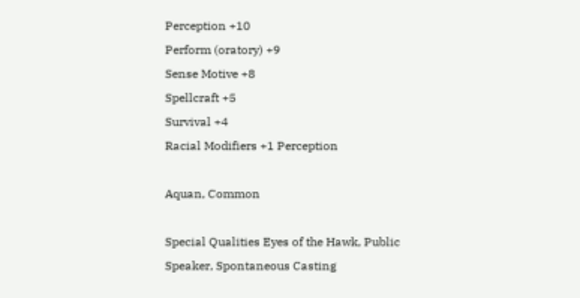Perception +10
Perform (oratory) +9
Sense Motive +8
Spellcraft +5
Survival +4
Racial Modifiers +1 Perception

Aquan, Common

Special Qualities Eyes of the Hawk, Public Speaker, Spontaneous Casting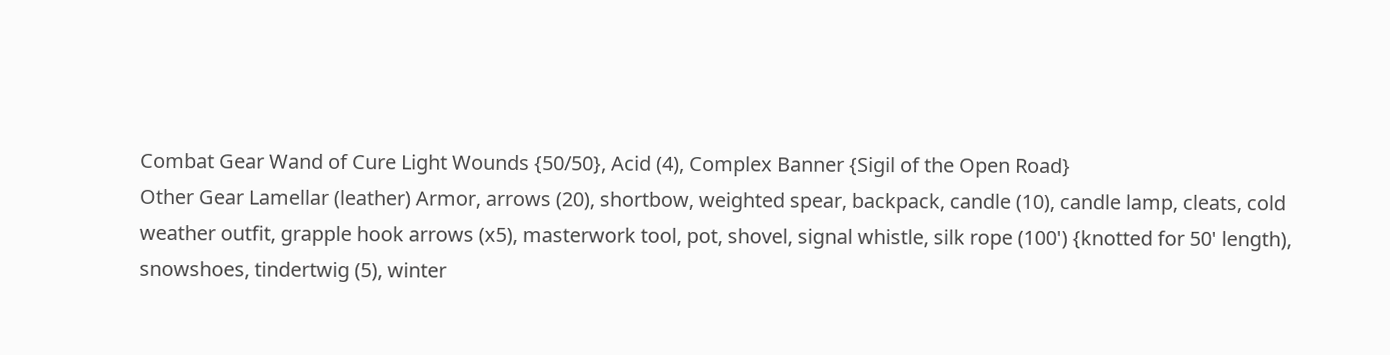Combat Gear Wand of Cure Light Wounds {50/50}, Acid (4), Complex Banner {Sigil of the Open Road}
Other Gear Lamellar (leather) Armor, arrows (20), shortbow, weighted spear, backpack, candle (10), candle lamp, cleats, cold weather outfit, grapple hook arrows (x5), masterwork tool, pot, shovel, signal whistle, silk rope (100') {knotted for 50' length), snowshoes, tindertwig (5), winter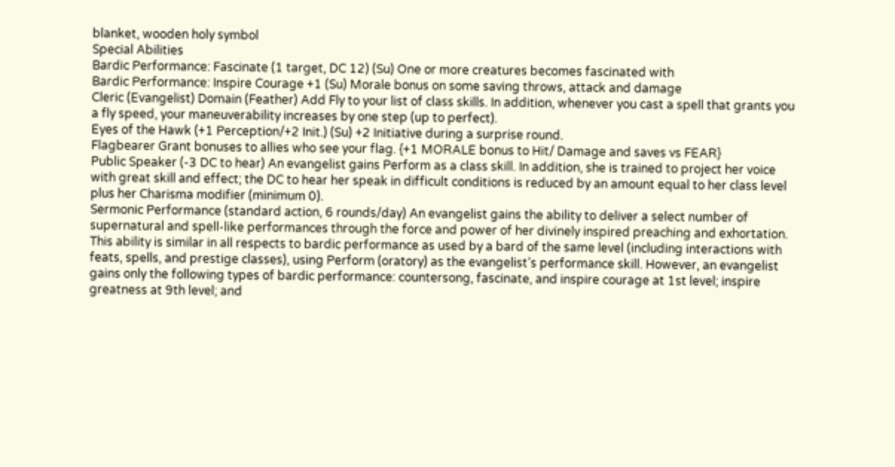blanket, wooden holy symbol
Special Abilities
Bardic Performance: Fascinate (1 target, DC 12) (Su) One or more creatures becomes fascinated with
Bardic Performance: Inspire Courage +1 (Su) Morale bonus on some saving throws, attack and damage
Cleric (Evangelist) Domain (Feather) Add Fly to your list of class skills. In addition, whenever you cast a spell that grants you a fly speed, your maneuverability increases by one step (up to perfect).
Eyes of the Hawk (+1 Perception/+2 Init.) (Su) +2 Initiative during a surprise round.
Flagbearer Grant bonuses to allies who see your flag. {+1 MORALE bonus to Hit/ Damage and saves vs FEAR}
Public Speaker (-3 DC to hear) An evangelist gains Perform as a class skill. In addition, she is trained to project her voice with great skill and effect; the DC to hear her speak in difficult conditions is reduced by an amount equal to her class level plus her Charisma modifier (minimum 0).
Sermonic Performance (standard action, 6 rounds/day) An evangelist gains the ability to deliver a select number of supernatural and spell-like performances through the force and power of her divinely inspired preaching and exhortation. This ability is similar in all respects to bardic performance as used by a bard of the same level (including interactions with feats, spells, and prestige classes), using Perform (oratory) as the evangelist’s performance skill. However, an evangelist gains only the following types of bardic performance: countersong, fascinate, and inspire courage at 1st level; inspire greatness at 9th level; and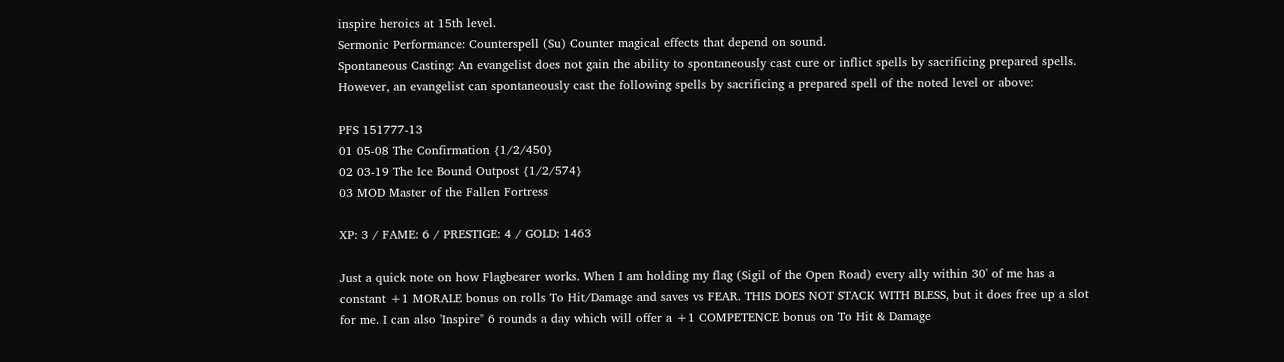inspire heroics at 15th level.
Sermonic Performance: Counterspell (Su) Counter magical effects that depend on sound.
Spontaneous Casting: An evangelist does not gain the ability to spontaneously cast cure or inflict spells by sacrificing prepared spells. However, an evangelist can spontaneously cast the following spells by sacrificing a prepared spell of the noted level or above:

PFS 151777-13
01 05-08 The Confirmation {1/2/450}
02 03-19 The Ice Bound Outpost {1/2/574}
03 MOD Master of the Fallen Fortress

XP: 3 / FAME: 6 / PRESTIGE: 4 / GOLD: 1463

Just a quick note on how Flagbearer works. When I am holding my flag (Sigil of the Open Road) every ally within 30' of me has a constant +1 MORALE bonus on rolls To Hit/Damage and saves vs FEAR. THIS DOES NOT STACK WITH BLESS, but it does free up a slot for me. I can also 'Inspire" 6 rounds a day which will offer a +1 COMPETENCE bonus on To Hit & Damage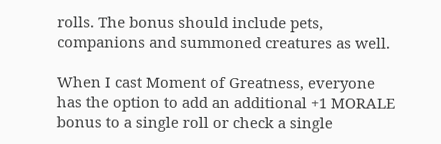rolls. The bonus should include pets, companions and summoned creatures as well.

When I cast Moment of Greatness, everyone has the option to add an additional +1 MORALE bonus to a single roll or check a single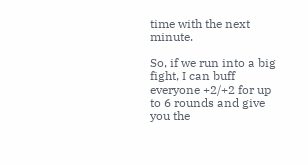time with the next minute.

So, if we run into a big fight, I can buff everyone +2/+2 for up to 6 rounds and give you the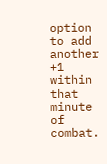option to add another +1 within that minute of combat.